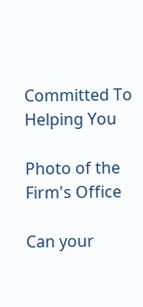Committed To
Helping You

Photo of the Firm's Office

Can your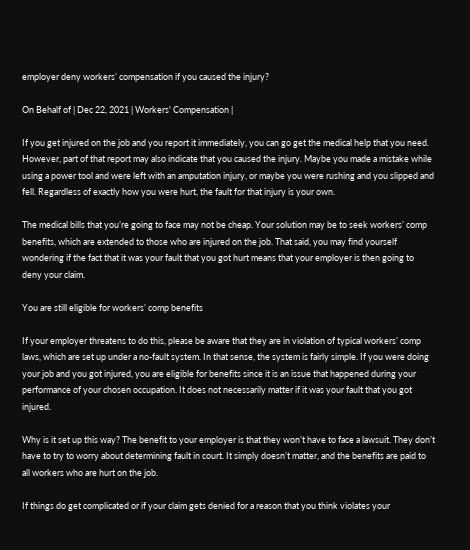employer deny workers’ compensation if you caused the injury?

On Behalf of | Dec 22, 2021 | Workers' Compensation |

If you get injured on the job and you report it immediately, you can go get the medical help that you need. However, part of that report may also indicate that you caused the injury. Maybe you made a mistake while using a power tool and were left with an amputation injury, or maybe you were rushing and you slipped and fell. Regardless of exactly how you were hurt, the fault for that injury is your own.

The medical bills that you’re going to face may not be cheap. Your solution may be to seek workers’ comp benefits, which are extended to those who are injured on the job. That said, you may find yourself wondering if the fact that it was your fault that you got hurt means that your employer is then going to deny your claim.

You are still eligible for workers’ comp benefits

If your employer threatens to do this, please be aware that they are in violation of typical workers’ comp laws, which are set up under a no-fault system. In that sense, the system is fairly simple. If you were doing your job and you got injured, you are eligible for benefits since it is an issue that happened during your performance of your chosen occupation. It does not necessarily matter if it was your fault that you got injured.

Why is it set up this way? The benefit to your employer is that they won’t have to face a lawsuit. They don’t have to try to worry about determining fault in court. It simply doesn’t matter, and the benefits are paid to all workers who are hurt on the job.

If things do get complicated or if your claim gets denied for a reason that you think violates your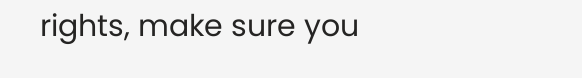rights, make sure you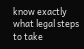know exactly what legal steps to take